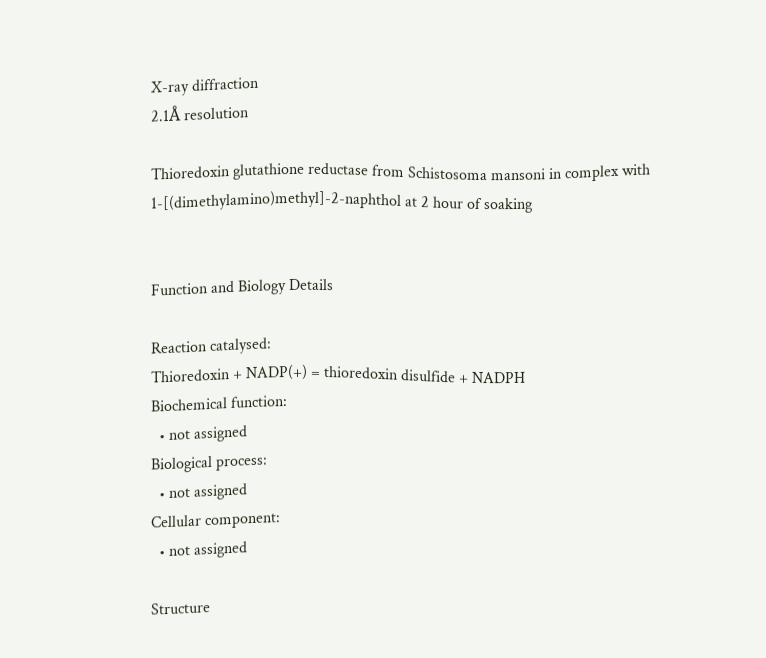X-ray diffraction
2.1Å resolution

Thioredoxin glutathione reductase from Schistosoma mansoni in complex with 1-[(dimethylamino)methyl]-2-naphthol at 2 hour of soaking


Function and Biology Details

Reaction catalysed:
Thioredoxin + NADP(+) = thioredoxin disulfide + NADPH
Biochemical function:
  • not assigned
Biological process:
  • not assigned
Cellular component:
  • not assigned

Structure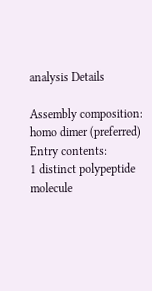analysis Details

Assembly composition:
homo dimer (preferred)
Entry contents:
1 distinct polypeptide molecule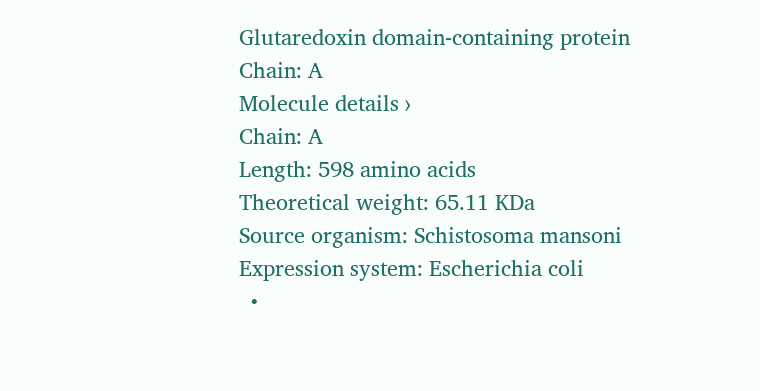Glutaredoxin domain-containing protein Chain: A
Molecule details ›
Chain: A
Length: 598 amino acids
Theoretical weight: 65.11 KDa
Source organism: Schistosoma mansoni
Expression system: Escherichia coli
  •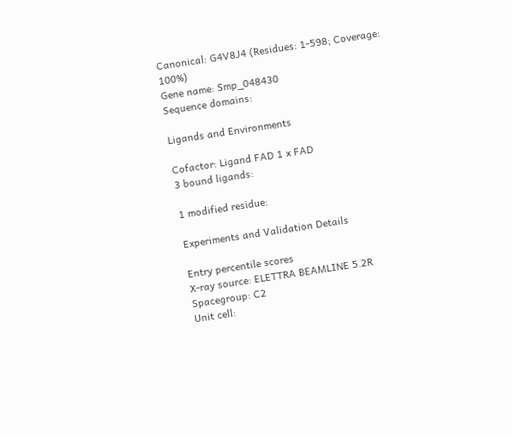Canonical: G4V8J4 (Residues: 1-598; Coverage: 100%)
Gene name: Smp_048430
Sequence domains:

Ligands and Environments

Cofactor: Ligand FAD 1 x FAD
3 bound ligands:

1 modified residue:

Experiments and Validation Details

Entry percentile scores
X-ray source: ELETTRA BEAMLINE 5.2R
Spacegroup: C2
Unit cell: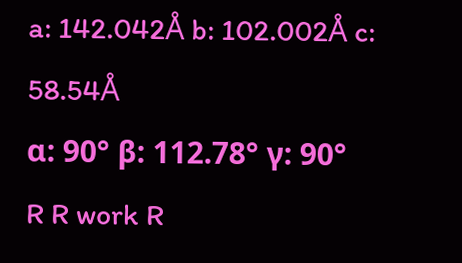a: 142.042Å b: 102.002Å c: 58.54Å
α: 90° β: 112.78° γ: 90°
R R work R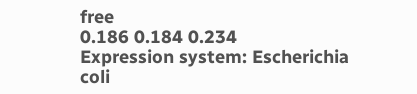free
0.186 0.184 0.234
Expression system: Escherichia coli